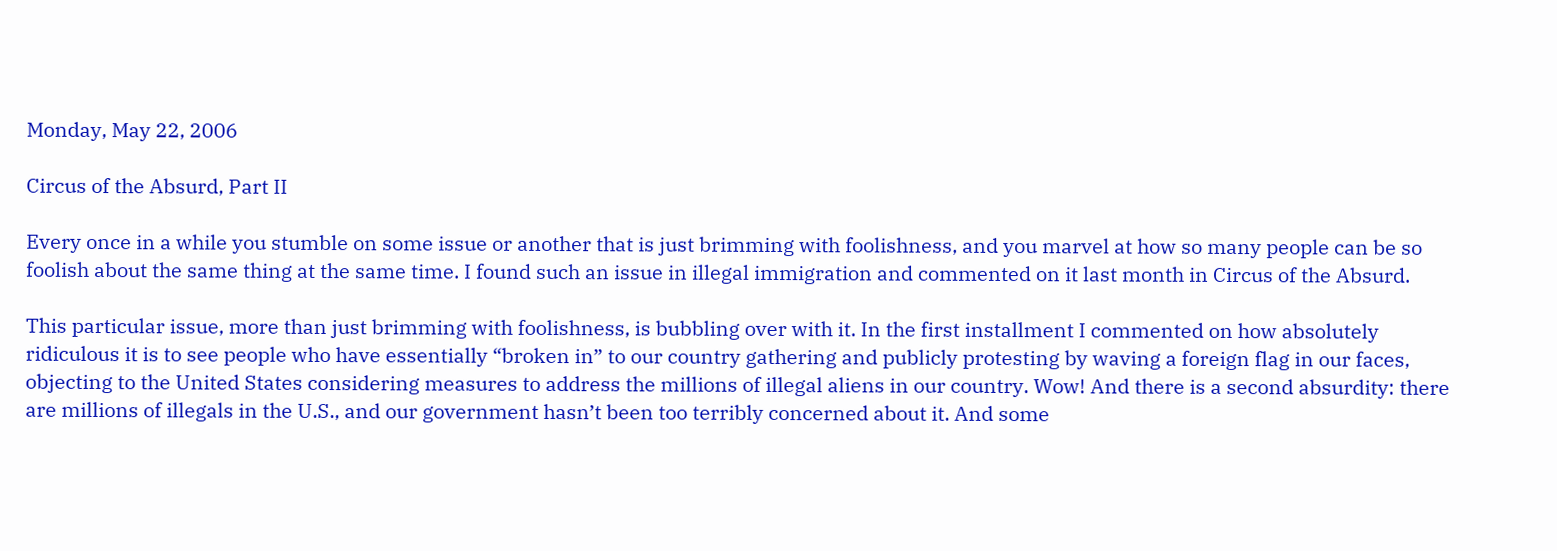Monday, May 22, 2006

Circus of the Absurd, Part II

Every once in a while you stumble on some issue or another that is just brimming with foolishness, and you marvel at how so many people can be so foolish about the same thing at the same time. I found such an issue in illegal immigration and commented on it last month in Circus of the Absurd.

This particular issue, more than just brimming with foolishness, is bubbling over with it. In the first installment I commented on how absolutely ridiculous it is to see people who have essentially “broken in” to our country gathering and publicly protesting by waving a foreign flag in our faces, objecting to the United States considering measures to address the millions of illegal aliens in our country. Wow! And there is a second absurdity: there are millions of illegals in the U.S., and our government hasn’t been too terribly concerned about it. And some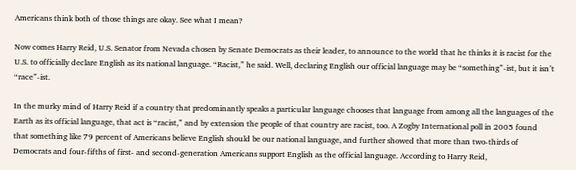Americans think both of those things are okay. See what I mean?

Now comes Harry Reid, U.S. Senator from Nevada chosen by Senate Democrats as their leader, to announce to the world that he thinks it is racist for the U.S. to officially declare English as its national language. “Racist,” he said. Well, declaring English our official language may be “something”-ist, but it isn’t “race”-ist.

In the murky mind of Harry Reid if a country that predominantly speaks a particular language chooses that language from among all the languages of the Earth as its official language, that act is “racist,” and by extension the people of that country are racist, too. A Zogby International poll in 2005 found that something like 79 percent of Americans believe English should be our national language, and further showed that more than two-thirds of Democrats and four-fifths of first- and second-generation Americans support English as the official language. According to Harry Reid,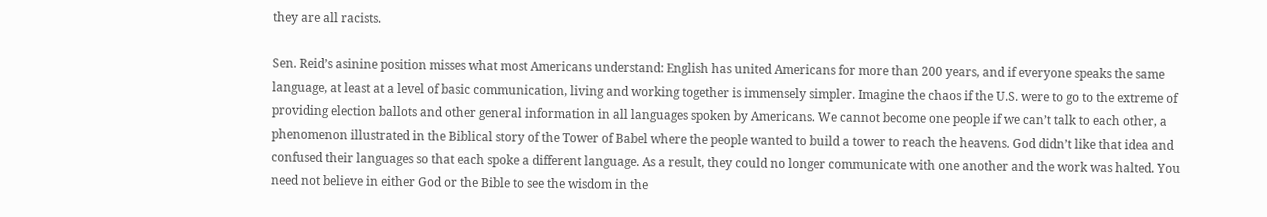they are all racists.

Sen. Reid’s asinine position misses what most Americans understand: English has united Americans for more than 200 years, and if everyone speaks the same language, at least at a level of basic communication, living and working together is immensely simpler. Imagine the chaos if the U.S. were to go to the extreme of providing election ballots and other general information in all languages spoken by Americans. We cannot become one people if we can’t talk to each other, a phenomenon illustrated in the Biblical story of the Tower of Babel where the people wanted to build a tower to reach the heavens. God didn’t like that idea and confused their languages so that each spoke a different language. As a result, they could no longer communicate with one another and the work was halted. You need not believe in either God or the Bible to see the wisdom in the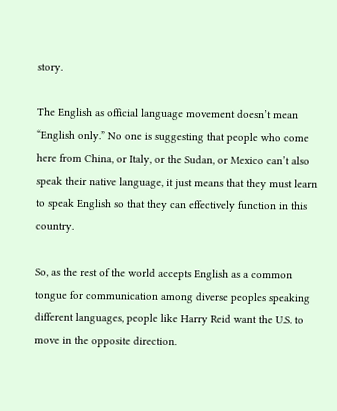story.

The English as official language movement doesn’t mean “English only.” No one is suggesting that people who come here from China, or Italy, or the Sudan, or Mexico can’t also speak their native language, it just means that they must learn to speak English so that they can effectively function in this country.

So, as the rest of the world accepts English as a common tongue for communication among diverse peoples speaking different languages, people like Harry Reid want the U.S. to move in the opposite direction.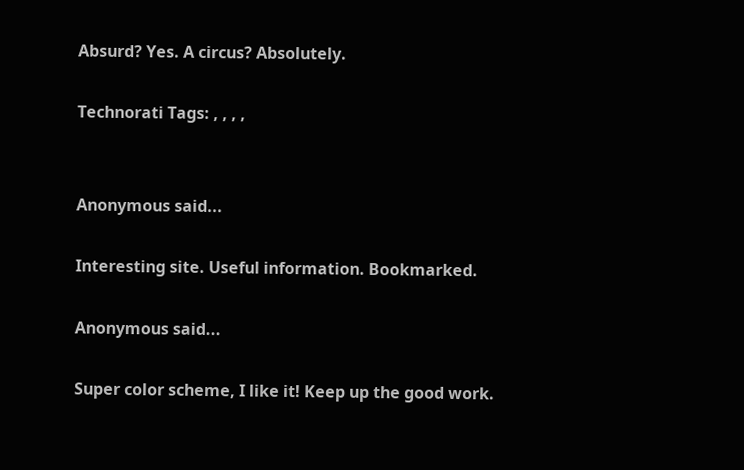Absurd? Yes. A circus? Absolutely.

Technorati Tags: , , , ,


Anonymous said...

Interesting site. Useful information. Bookmarked.

Anonymous said...

Super color scheme, I like it! Keep up the good work.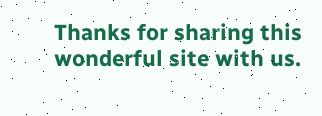Thanks for sharing this wonderful site with us.